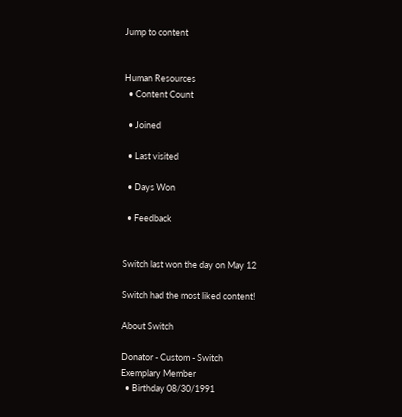Jump to content


Human Resources
  • Content Count

  • Joined

  • Last visited

  • Days Won

  • Feedback


Switch last won the day on May 12

Switch had the most liked content!

About Switch

Donator - Custom - Switch
Exemplary Member
  • Birthday 08/30/1991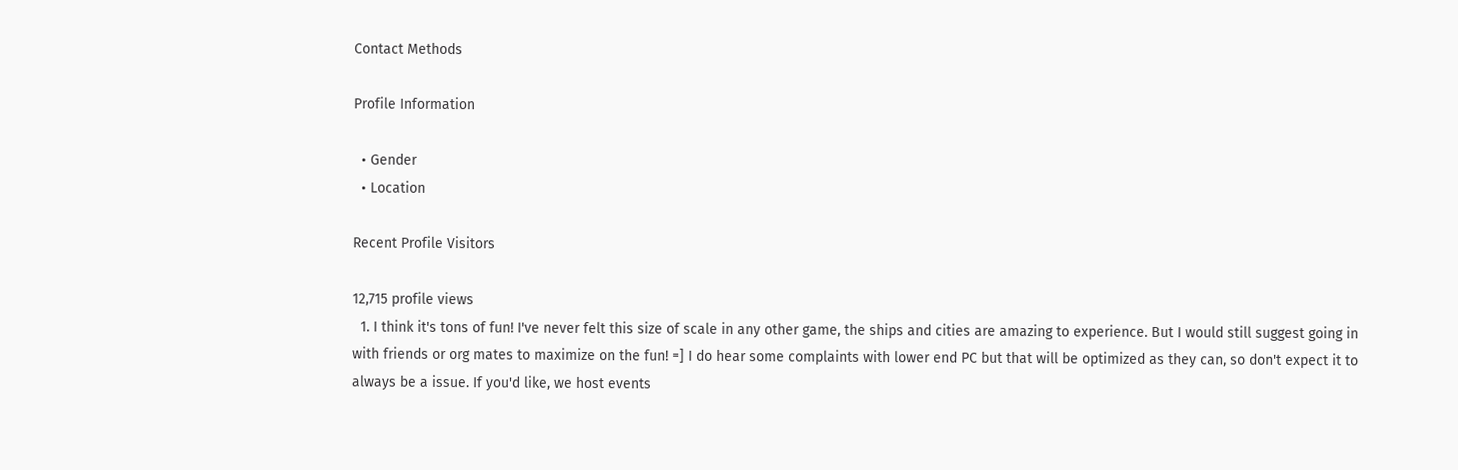Contact Methods

Profile Information

  • Gender
  • Location

Recent Profile Visitors

12,715 profile views
  1. I think it's tons of fun! I've never felt this size of scale in any other game, the ships and cities are amazing to experience. But I would still suggest going in with friends or org mates to maximize on the fun! =] I do hear some complaints with lower end PC but that will be optimized as they can, so don't expect it to always be a issue. If you'd like, we host events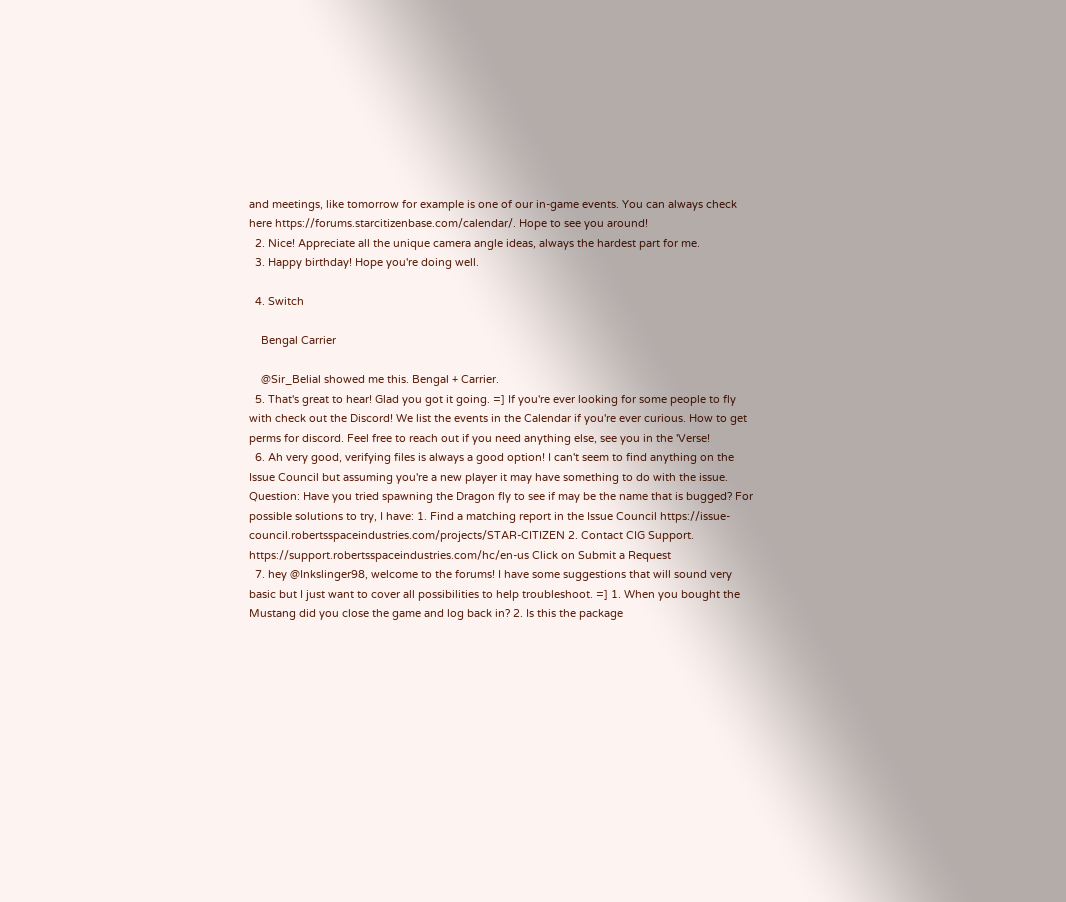and meetings, like tomorrow for example is one of our in-game events. You can always check here https://forums.starcitizenbase.com/calendar/. Hope to see you around!
  2. Nice! Appreciate all the unique camera angle ideas, always the hardest part for me.
  3. Happy birthday! Hope you're doing well.

  4. Switch

    Bengal Carrier

    @Sir_Belial showed me this. Bengal + Carrier.
  5. That's great to hear! Glad you got it going. =] If you're ever looking for some people to fly with check out the Discord! We list the events in the Calendar if you're ever curious. How to get perms for discord. Feel free to reach out if you need anything else, see you in the 'Verse!
  6. Ah very good, verifying files is always a good option! I can't seem to find anything on the Issue Council but assuming you're a new player it may have something to do with the issue. Question: Have you tried spawning the Dragon fly to see if may be the name that is bugged? For possible solutions to try, I have: 1. Find a matching report in the Issue Council https://issue-council.robertsspaceindustries.com/projects/STAR-CITIZEN 2. Contact CIG Support. https://support.robertsspaceindustries.com/hc/en-us Click on Submit a Request
  7. hey @Inkslinger98, welcome to the forums! I have some suggestions that will sound very basic but I just want to cover all possibilities to help troubleshoot. =] 1. When you bought the Mustang did you close the game and log back in? 2. Is this the package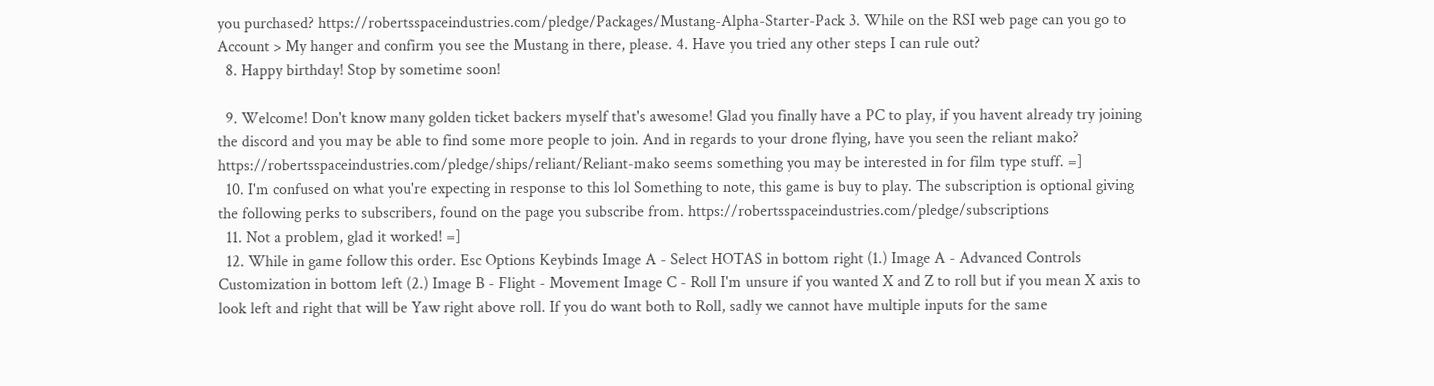you purchased? https://robertsspaceindustries.com/pledge/Packages/Mustang-Alpha-Starter-Pack 3. While on the RSI web page can you go to Account > My hanger and confirm you see the Mustang in there, please. 4. Have you tried any other steps I can rule out?
  8. Happy birthday! Stop by sometime soon!

  9. Welcome! Don't know many golden ticket backers myself that's awesome! Glad you finally have a PC to play, if you havent already try joining the discord and you may be able to find some more people to join. And in regards to your drone flying, have you seen the reliant mako? https://robertsspaceindustries.com/pledge/ships/reliant/Reliant-mako seems something you may be interested in for film type stuff. =]
  10. I'm confused on what you're expecting in response to this lol Something to note, this game is buy to play. The subscription is optional giving the following perks to subscribers, found on the page you subscribe from. https://robertsspaceindustries.com/pledge/subscriptions
  11. Not a problem, glad it worked! =]
  12. While in game follow this order. Esc Options Keybinds Image A - Select HOTAS in bottom right (1.) Image A - Advanced Controls Customization in bottom left (2.) Image B - Flight - Movement Image C - Roll I'm unsure if you wanted X and Z to roll but if you mean X axis to look left and right that will be Yaw right above roll. If you do want both to Roll, sadly we cannot have multiple inputs for the same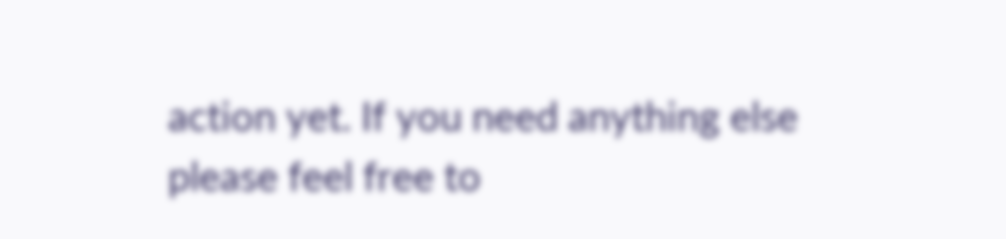action yet. If you need anything else please feel free to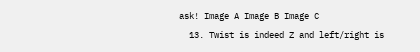ask! Image A Image B Image C
  13. Twist is indeed Z and left/right is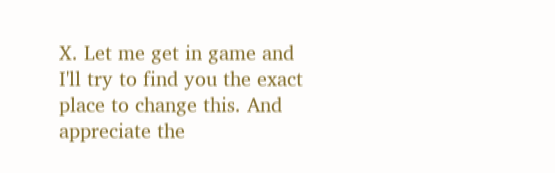X. Let me get in game and I'll try to find you the exact place to change this. And appreciate the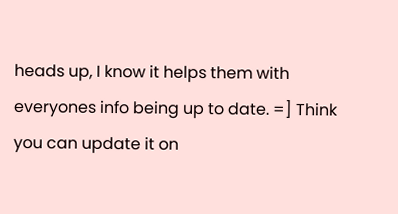heads up, I know it helps them with everyones info being up to date. =] Think you can update it on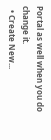Portal as well when you do change it.
  • Create New...